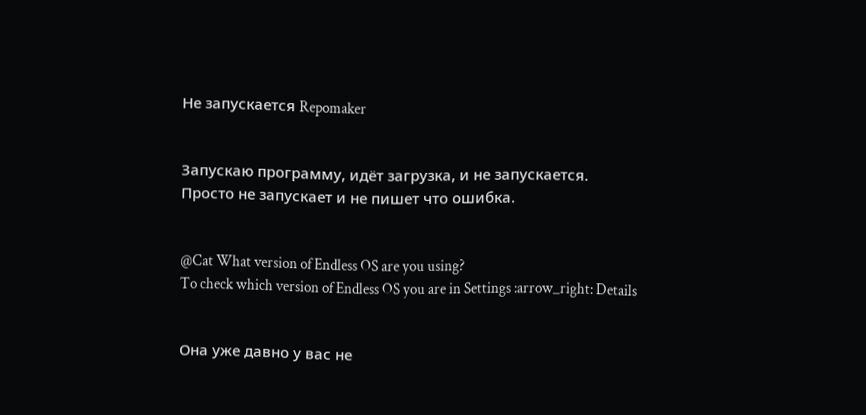Не запускается Repomaker


Запускаю программу, идёт загрузка, и не запускается.
Просто не запускает и не пишет что ошибка.


@Cat What version of Endless OS are you using?
To check which version of Endless OS you are in Settings :arrow_right: Details


Она уже давно у вас не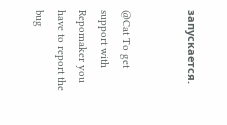запускается.


@Cat To get support with Repomaker you have to report the bug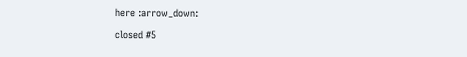here :arrow_down:

closed #5